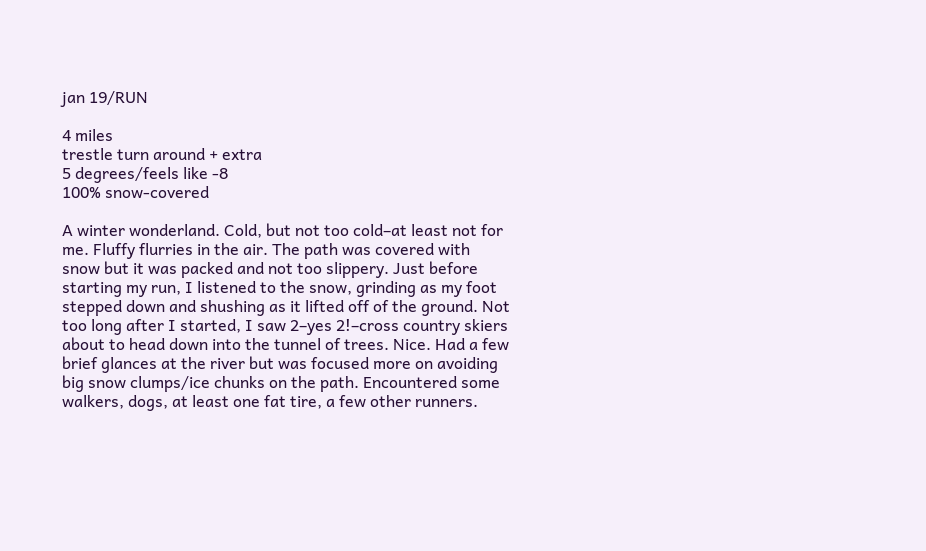jan 19/RUN

4 miles
trestle turn around + extra
5 degrees/feels like -8
100% snow-covered

A winter wonderland. Cold, but not too cold–at least not for me. Fluffy flurries in the air. The path was covered with snow but it was packed and not too slippery. Just before starting my run, I listened to the snow, grinding as my foot stepped down and shushing as it lifted off of the ground. Not too long after I started, I saw 2–yes 2!–cross country skiers about to head down into the tunnel of trees. Nice. Had a few brief glances at the river but was focused more on avoiding big snow clumps/ice chunks on the path. Encountered some walkers, dogs, at least one fat tire, a few other runners.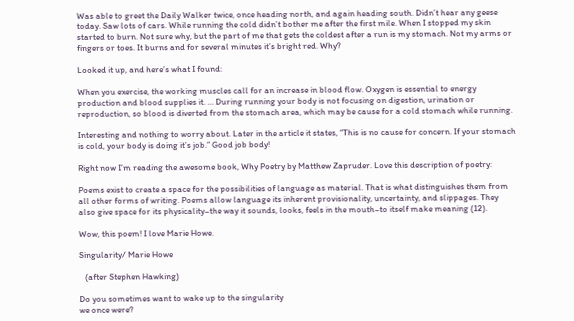Was able to greet the Daily Walker twice, once heading north, and again heading south. Didn’t hear any geese today. Saw lots of cars. While running the cold didn’t bother me after the first mile. When I stopped my skin started to burn. Not sure why, but the part of me that gets the coldest after a run is my stomach. Not my arms or fingers or toes. It burns and for several minutes it’s bright red. Why?

Looked it up, and here’s what I found:

When you exercise, the working muscles call for an increase in blood flow. Oxygen is essential to energy production and blood supplies it. … During running your body is not focusing on digestion, urination or reproduction, so blood is diverted from the stomach area, which may be cause for a cold stomach while running.

Interesting and nothing to worry about. Later in the article it states, “This is no cause for concern. If your stomach is cold, your body is doing it’s job.” Good job body!

Right now I’m reading the awesome book, Why Poetry by Matthew Zapruder. Love this description of poetry:

Poems exist to create a space for the possibilities of language as material. That is what distinguishes them from all other forms of writing. Poems allow language its inherent provisionality, uncertainty, and slippages. They also give space for its physicality–the way it sounds, looks, feels in the mouth–to itself make meaning (12).

Wow, this poem! I love Marie Howe.

Singularity/ Marie Howe

   (after Stephen Hawking)

Do you sometimes want to wake up to the singularity
we once were?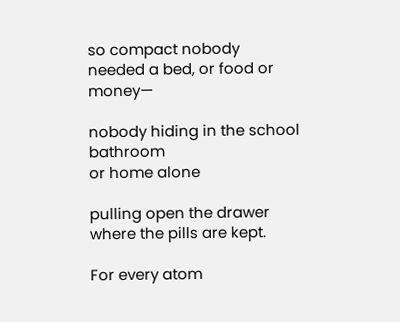so compact nobody
needed a bed, or food or money—

nobody hiding in the school bathroom
or home alone

pulling open the drawer
where the pills are kept.

For every atom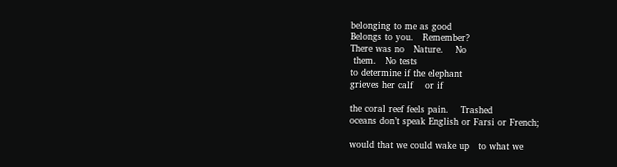belonging to me as good
Belongs to you.   Remember?
There was no   Nature.    No
 them.   No tests
to determine if the elephant
grieves her calf    or if

the coral reef feels pain.    Trashed
oceans don’t speak English or Farsi or French;

would that we could wake up   to what we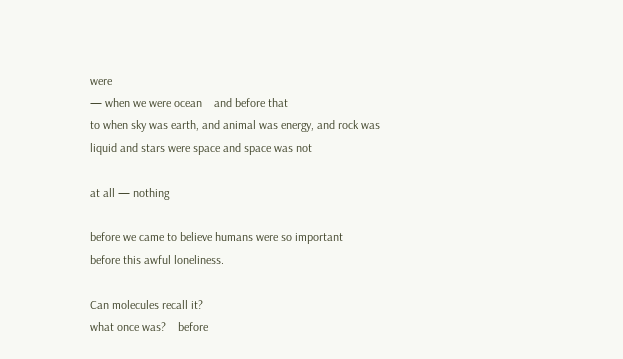were
— when we were ocean    and before that
to when sky was earth, and animal was energy, and rock was
liquid and stars were space and space was not

at all — nothing

before we came to believe humans were so important
before this awful loneliness.

Can molecules recall it?
what once was?    before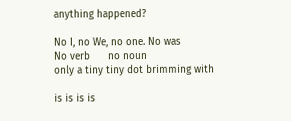anything happened?

No I, no We, no one. No was
No verb      no noun
only a tiny tiny dot brimming with

is is is is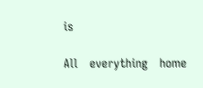is

All   everything   home